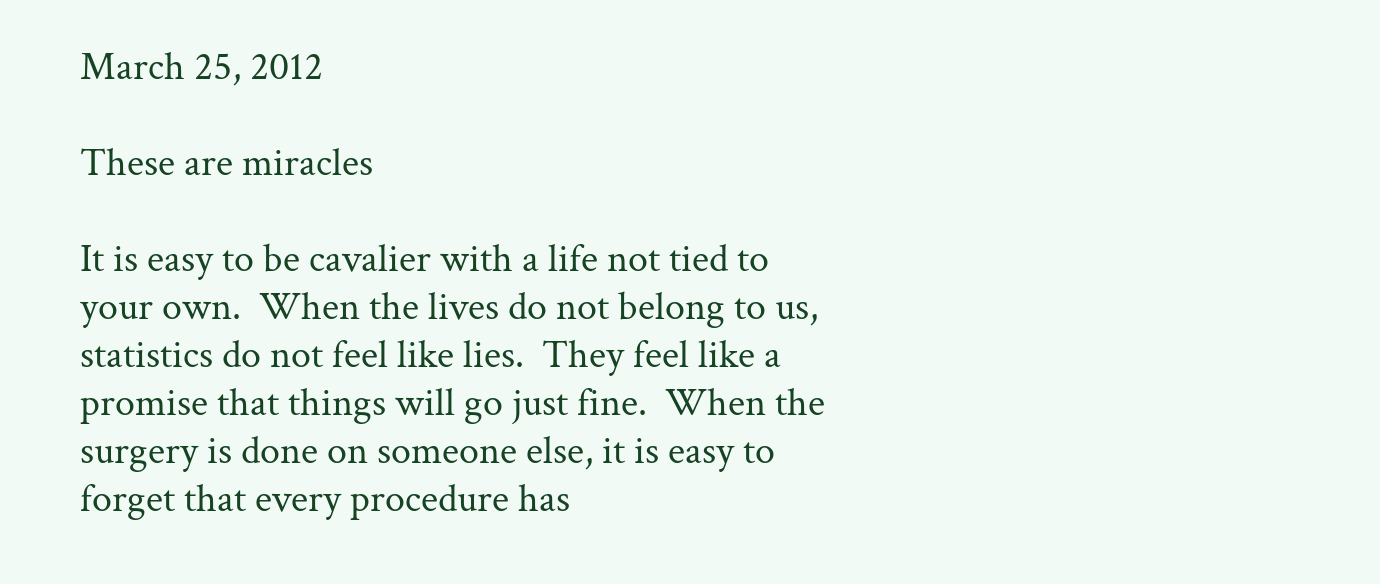March 25, 2012

These are miracles

It is easy to be cavalier with a life not tied to your own.  When the lives do not belong to us, statistics do not feel like lies.  They feel like a promise that things will go just fine.  When the surgery is done on someone else, it is easy to forget that every procedure has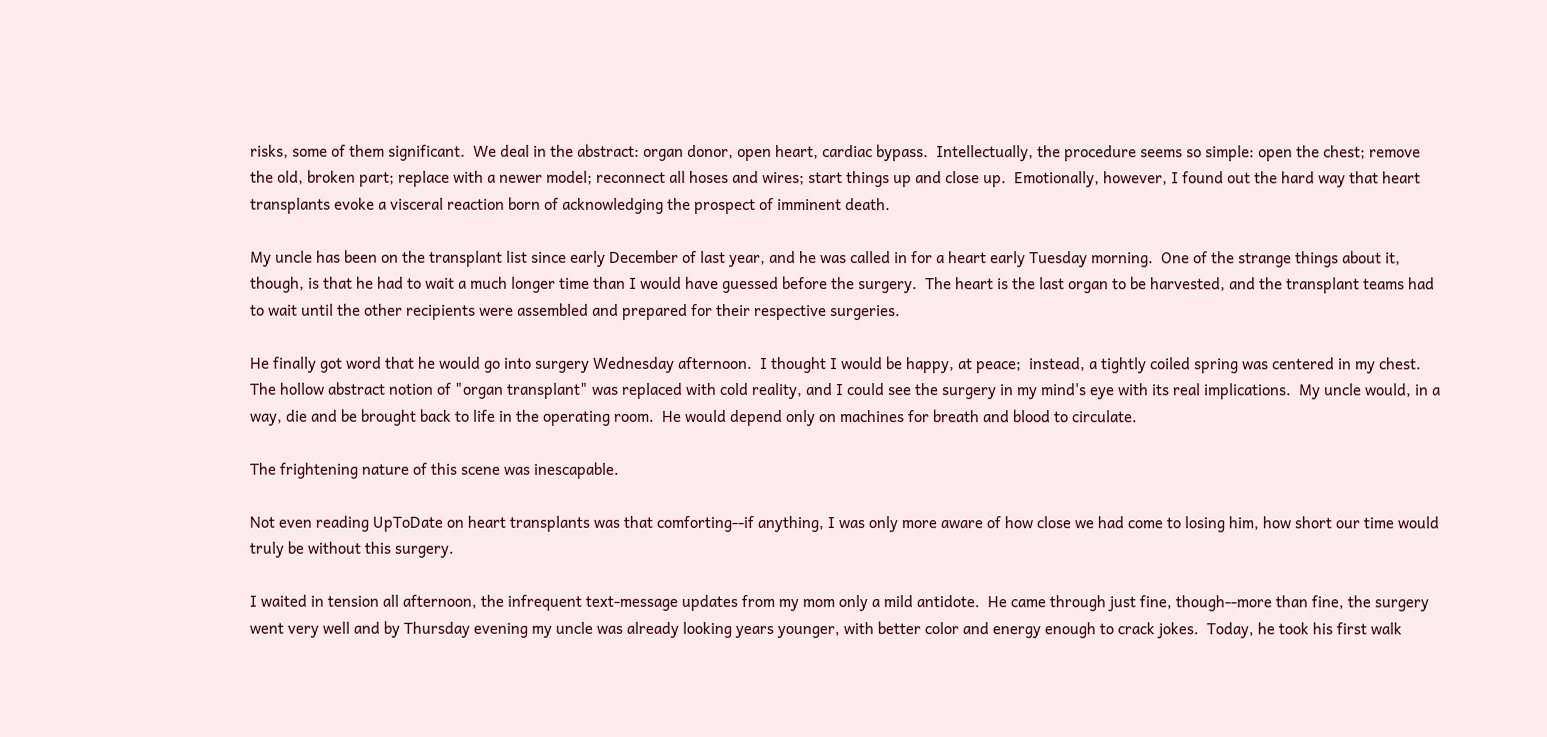risks, some of them significant.  We deal in the abstract: organ donor, open heart, cardiac bypass.  Intellectually, the procedure seems so simple: open the chest; remove the old, broken part; replace with a newer model; reconnect all hoses and wires; start things up and close up.  Emotionally, however, I found out the hard way that heart transplants evoke a visceral reaction born of acknowledging the prospect of imminent death.

My uncle has been on the transplant list since early December of last year, and he was called in for a heart early Tuesday morning.  One of the strange things about it, though, is that he had to wait a much longer time than I would have guessed before the surgery.  The heart is the last organ to be harvested, and the transplant teams had to wait until the other recipients were assembled and prepared for their respective surgeries.

He finally got word that he would go into surgery Wednesday afternoon.  I thought I would be happy, at peace;  instead, a tightly coiled spring was centered in my chest.  The hollow abstract notion of "organ transplant" was replaced with cold reality, and I could see the surgery in my mind's eye with its real implications.  My uncle would, in a way, die and be brought back to life in the operating room.  He would depend only on machines for breath and blood to circulate.

The frightening nature of this scene was inescapable.

Not even reading UpToDate on heart transplants was that comforting--if anything, I was only more aware of how close we had come to losing him, how short our time would truly be without this surgery.

I waited in tension all afternoon, the infrequent text-message updates from my mom only a mild antidote.  He came through just fine, though--more than fine, the surgery went very well and by Thursday evening my uncle was already looking years younger, with better color and energy enough to crack jokes.  Today, he took his first walk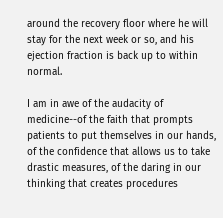around the recovery floor where he will stay for the next week or so, and his ejection fraction is back up to within normal.

I am in awe of the audacity of medicine--of the faith that prompts patients to put themselves in our hands, of the confidence that allows us to take drastic measures, of the daring in our thinking that creates procedures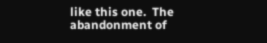like this one.  The abandonment of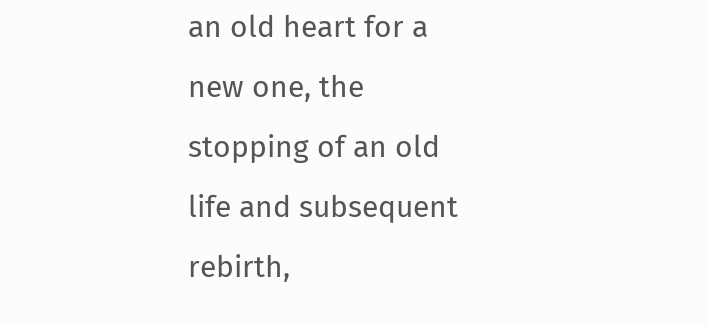an old heart for a new one, the stopping of an old life and subsequent rebirth,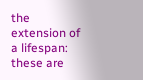the extension of a lifespan: these are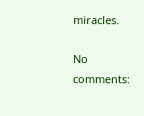miracles.

No comments: